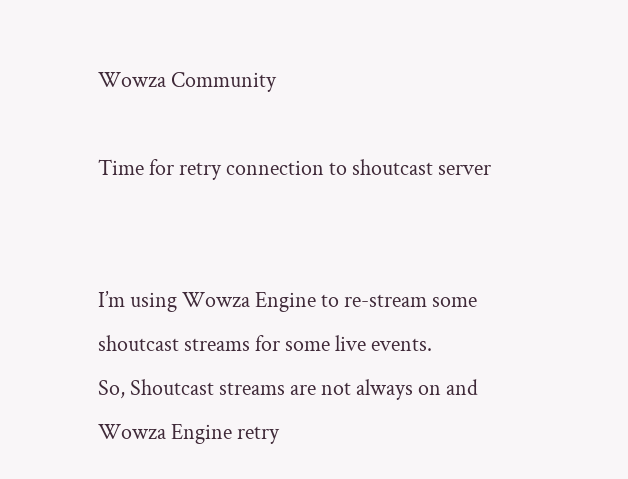Wowza Community

Time for retry connection to shoutcast server


I’m using Wowza Engine to re-stream some shoutcast streams for some live events.
So, Shoutcast streams are not always on and Wowza Engine retry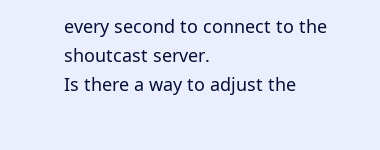every second to connect to the shoutcast server.
Is there a way to adjust the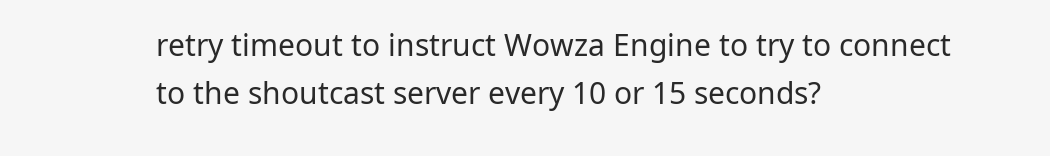retry timeout to instruct Wowza Engine to try to connect to the shoutcast server every 10 or 15 seconds?